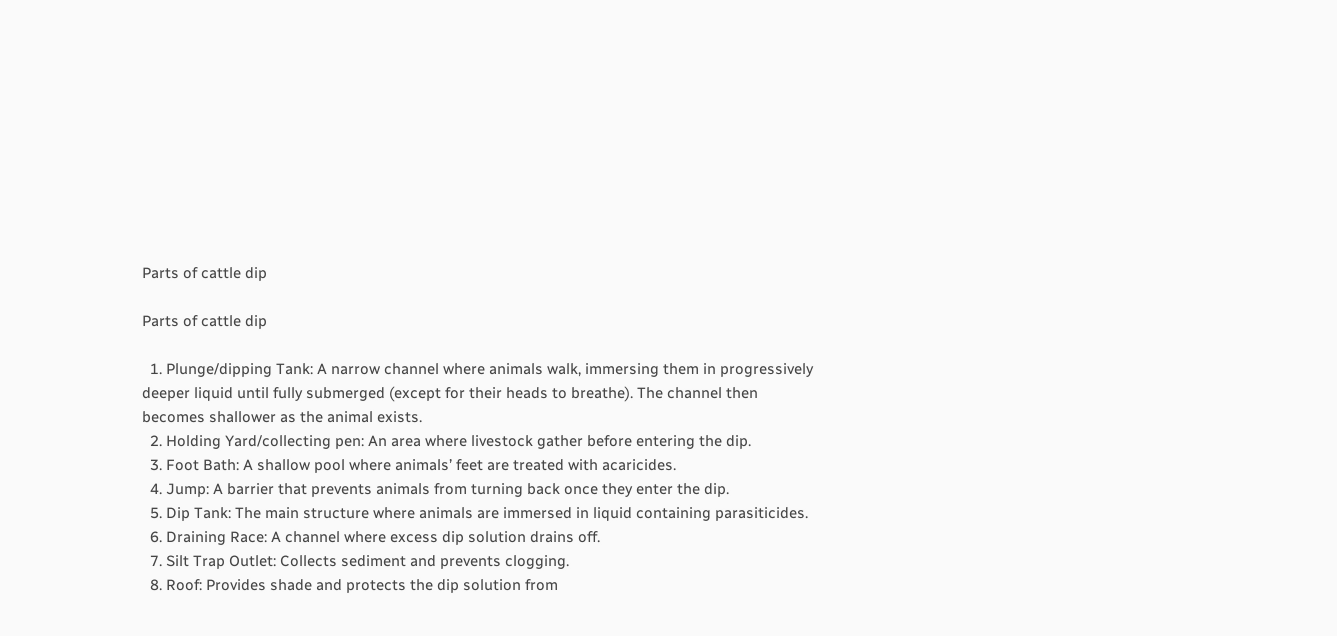Parts of cattle dip

Parts of cattle dip

  1. Plunge/dipping Tank: A narrow channel where animals walk, immersing them in progressively deeper liquid until fully submerged (except for their heads to breathe). The channel then becomes shallower as the animal exists.
  2. Holding Yard/collecting pen: An area where livestock gather before entering the dip.
  3. Foot Bath: A shallow pool where animals’ feet are treated with acaricides.
  4. Jump: A barrier that prevents animals from turning back once they enter the dip.
  5. Dip Tank: The main structure where animals are immersed in liquid containing parasiticides.
  6. Draining Race: A channel where excess dip solution drains off.
  7. Silt Trap Outlet: Collects sediment and prevents clogging.
  8. Roof: Provides shade and protects the dip solution from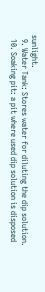sunlight.
  9. Water Tank: Stores water for diluting the dip solution.
  10. Soaking pit: a pit where used dip solution is disposed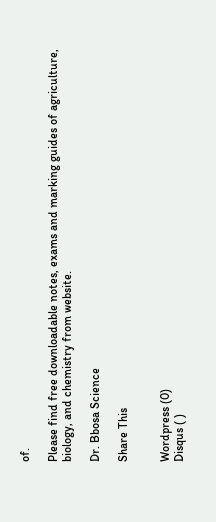of.

Please find free downloadable notes, exams and marking guides of agriculture, biology, and chemistry from website.

Dr. Bbosa Science

Share This


Wordpress (0)
Disqus ( )